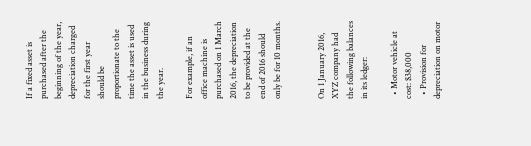If a fixed asset is purchased after the beginning of the year, depreciation charged for the first year should be proportionate to the time the asset is used in the business during the year.

For example, if an office machine is purchased on 1 March 2016, the depreciation to be provided at the end of 2016 should only be for 10 months.


On 1 January 2016, XYZ company had the following balances in its ledger:

  • Motor vehicle at cost: $38,000
  • Provision for depreciation on motor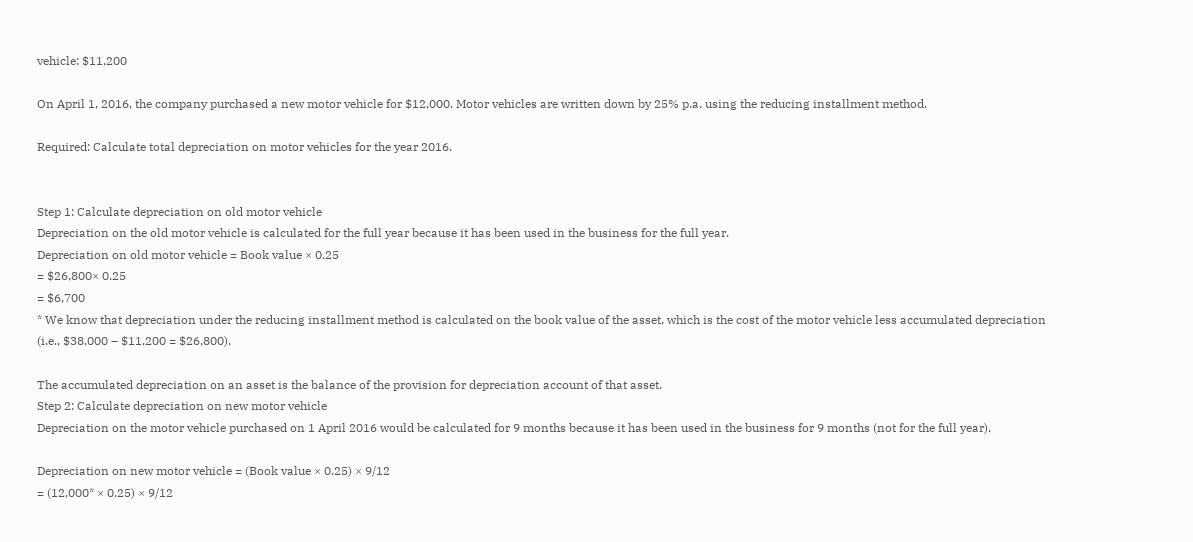vehicle: $11,200

On April 1, 2016, the company purchased a new motor vehicle for $12,000. Motor vehicles are written down by 25% p.a. using the reducing installment method.

Required: Calculate total depreciation on motor vehicles for the year 2016.


Step 1: Calculate depreciation on old motor vehicle
Depreciation on the old motor vehicle is calculated for the full year because it has been used in the business for the full year.
Depreciation on old motor vehicle = Book value × 0.25
= $26,800× 0.25
= $6,700
* We know that depreciation under the reducing installment method is calculated on the book value of the asset, which is the cost of the motor vehicle less accumulated depreciation (i.e., $38,000 – $11,200 = $26,800).

The accumulated depreciation on an asset is the balance of the provision for depreciation account of that asset.
Step 2: Calculate depreciation on new motor vehicle
Depreciation on the motor vehicle purchased on 1 April 2016 would be calculated for 9 months because it has been used in the business for 9 months (not for the full year).

Depreciation on new motor vehicle = (Book value × 0.25) × 9/12
= (12,000* × 0.25) × 9/12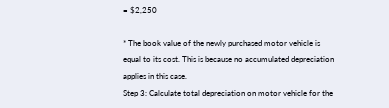= $2,250

* The book value of the newly purchased motor vehicle is equal to its cost. This is because no accumulated depreciation applies in this case.
Step 3: Calculate total depreciation on motor vehicle for the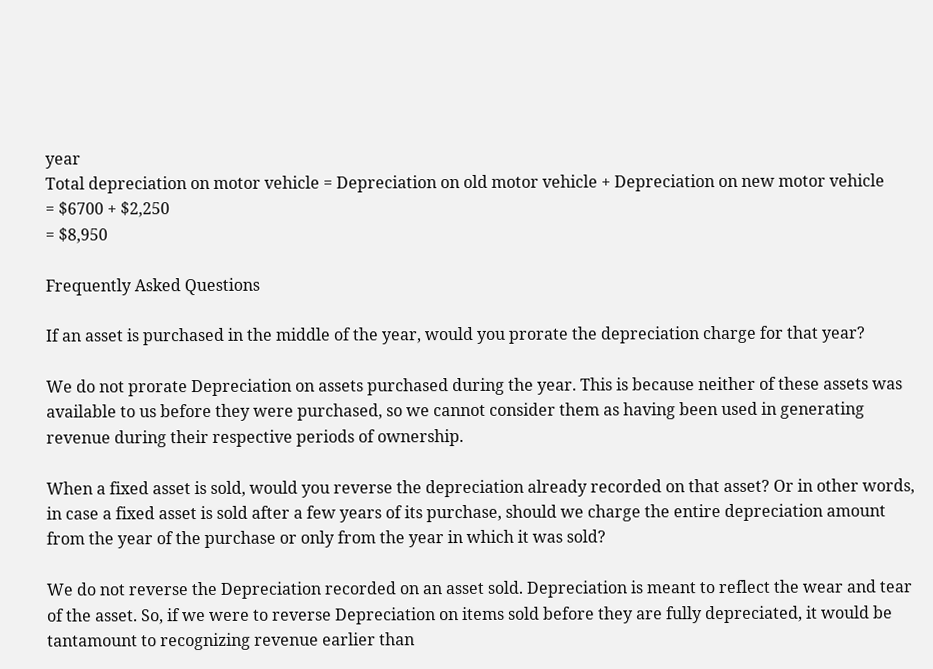year
Total depreciation on motor vehicle = Depreciation on old motor vehicle + Depreciation on new motor vehicle
= $6700 + $2,250
= $8,950

Frequently Asked Questions

If an asset is purchased in the middle of the year, would you prorate the depreciation charge for that year?

We do not prorate Depreciation on assets purchased during the year. This is because neither of these assets was available to us before they were purchased, so we cannot consider them as having been used in generating revenue during their respective periods of ownership.

When a fixed asset is sold, would you reverse the depreciation already recorded on that asset? Or in other words, in case a fixed asset is sold after a few years of its purchase, should we charge the entire depreciation amount from the year of the purchase or only from the year in which it was sold?

We do not reverse the Depreciation recorded on an asset sold. Depreciation is meant to reflect the wear and tear of the asset. So, if we were to reverse Depreciation on items sold before they are fully depreciated, it would be tantamount to recognizing revenue earlier than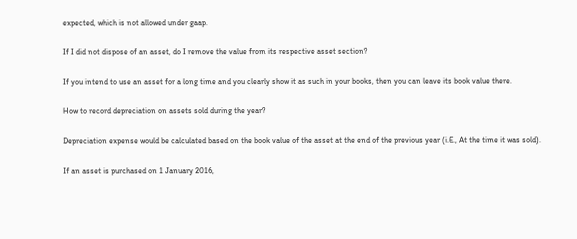expected, which is not allowed under gaap.

If I did not dispose of an asset, do I remove the value from its respective asset section?

If you intend to use an asset for a long time and you clearly show it as such in your books, then you can leave its book value there.

How to record depreciation on assets sold during the year?

Depreciation expense would be calculated based on the book value of the asset at the end of the previous year (i.E., At the time it was sold).

If an asset is purchased on 1 January 2016,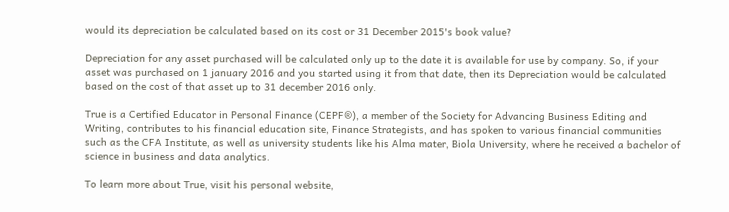would its depreciation be calculated based on its cost or 31 December 2015's book value?

Depreciation for any asset purchased will be calculated only up to the date it is available for use by company. So, if your asset was purchased on 1 january 2016 and you started using it from that date, then its Depreciation would be calculated based on the cost of that asset up to 31 december 2016 only.

True is a Certified Educator in Personal Finance (CEPF®), a member of the Society for Advancing Business Editing and Writing, contributes to his financial education site, Finance Strategists, and has spoken to various financial communities such as the CFA Institute, as well as university students like his Alma mater, Biola University, where he received a bachelor of science in business and data analytics.

To learn more about True, visit his personal website,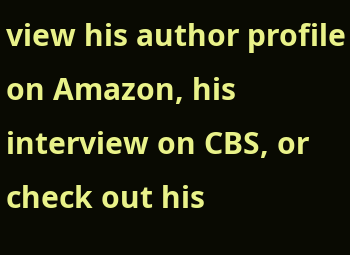view his author profile on Amazon, his interview on CBS, or check out his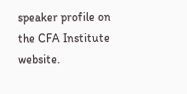speaker profile on the CFA Institute website.